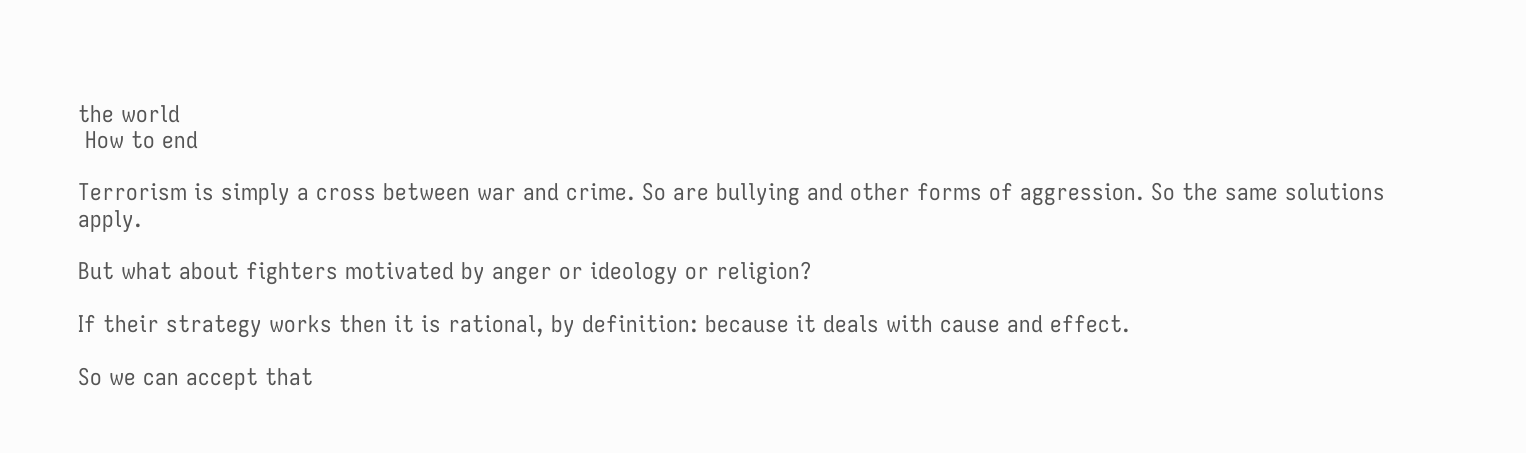the world
 How to end

Terrorism is simply a cross between war and crime. So are bullying and other forms of aggression. So the same solutions apply.

But what about fighters motivated by anger or ideology or religion?

If their strategy works then it is rational, by definition: because it deals with cause and effect.

So we can accept that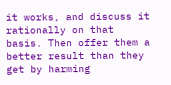it works, and discuss it rationally on that basis. Then offer them a better result than they get by harming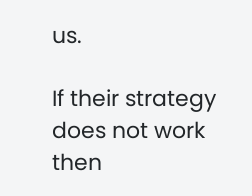us.

If their strategy does not work then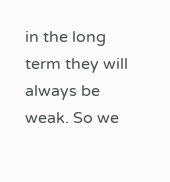in the long term they will always be weak. So we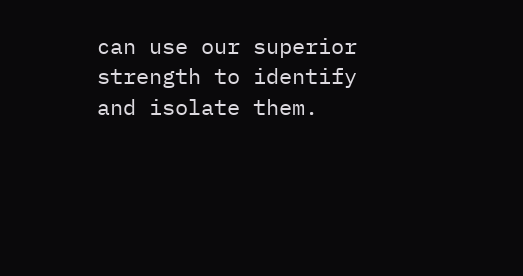can use our superior strength to identify and isolate them.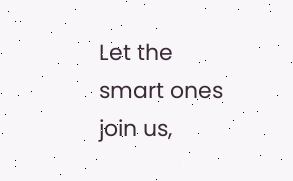Let the smart ones join us,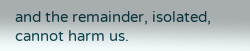and the remainder, isolated, cannot harm us.